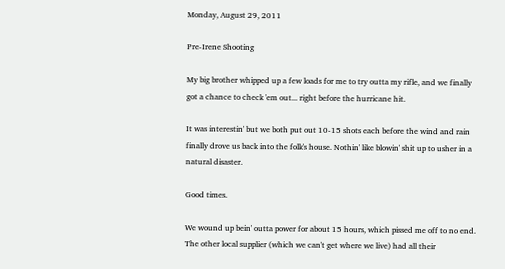Monday, August 29, 2011

Pre-Irene Shooting

My big brother whipped up a few loads for me to try outta my rifle, and we finally got a chance to check 'em out... right before the hurricane hit.

It was interestin' but we both put out 10-15 shots each before the wind and rain finally drove us back into the folk's house. Nothin' like blowin' shit up to usher in a natural disaster.

Good times.

We wound up bein' outta power for about 15 hours, which pissed me off to no end. The other local supplier (which we can't get where we live) had all their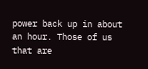power back up in about an hour. Those of us that are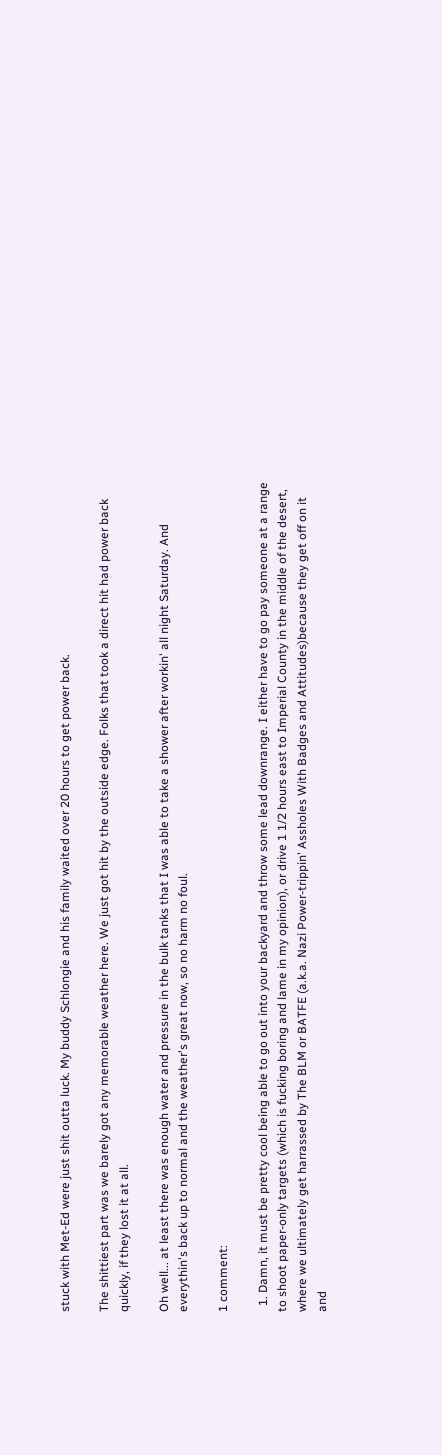stuck with Met-Ed were just shit outta luck. My buddy Schlongie and his family waited over 20 hours to get power back.

The shittiest part was we barely got any memorable weather here. We just got hit by the outside edge. Folks that took a direct hit had power back quickly, if they lost it at all.

Oh well... at least there was enough water and pressure in the bulk tanks that I was able to take a shower after workin' all night Saturday. And everythin's back up to normal and the weather's great now, so no harm no foul.

1 comment:

  1. Damn, it must be pretty cool being able to go out into your backyard and throw some lead downrange. I either have to go pay someone at a range to shoot paper-only targets (which is fucking boring and lame in my opinion), or drive 1 1/2 hours east to Imperial County in the middle of the desert, where we ultimately get harrassed by The BLM or BATFE (a.k.a. Nazi Power-trippin' Assholes With Badges and Attitudes)because they get off on it and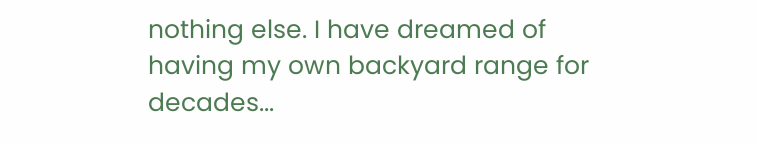nothing else. I have dreamed of having my own backyard range for decades...